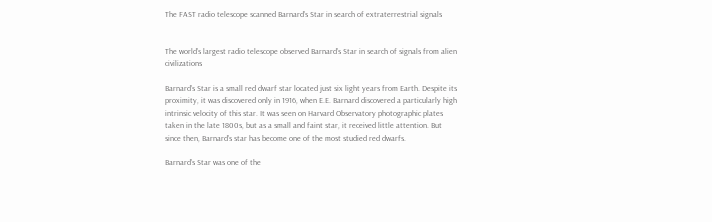The FAST radio telescope scanned Barnard’s Star in search of extraterrestrial signals


The world’s largest radio telescope observed Barnard’s Star in search of signals from alien civilizations

Barnard’s Star is a small red dwarf star located just six light years from Earth. Despite its proximity, it was discovered only in 1916, when E.E. Barnard discovered a particularly high intrinsic velocity of this star. It was seen on Harvard Observatory photographic plates taken in the late 1800s, but as a small and faint star, it received little attention. But since then, Barnard’s star has become one of the most studied red dwarfs.

Barnard’s Star was one of the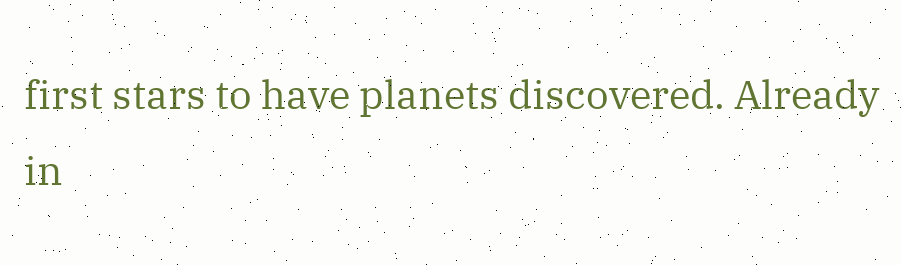first stars to have planets discovered. Already in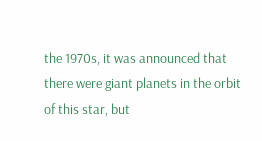the 1970s, it was announced that there were giant planets in the orbit of this star, but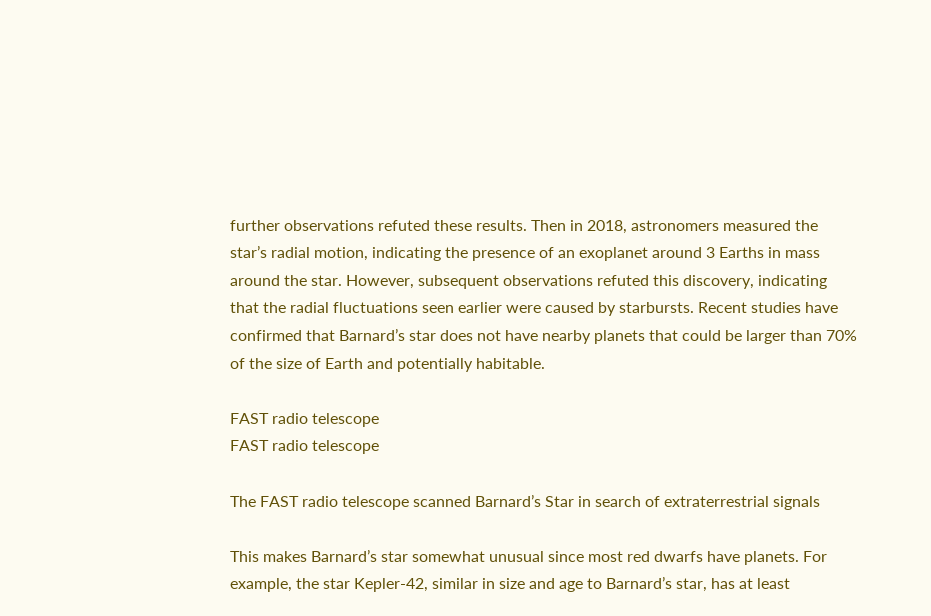further observations refuted these results. Then in 2018, astronomers measured the star’s radial motion, indicating the presence of an exoplanet around 3 Earths in mass around the star. However, subsequent observations refuted this discovery, indicating that the radial fluctuations seen earlier were caused by starbursts. Recent studies have confirmed that Barnard’s star does not have nearby planets that could be larger than 70% of the size of Earth and potentially habitable.

FAST radio telescope
FAST radio telescope

The FAST radio telescope scanned Barnard’s Star in search of extraterrestrial signals

This makes Barnard’s star somewhat unusual since most red dwarfs have planets. For example, the star Kepler-42, similar in size and age to Barnard’s star, has at least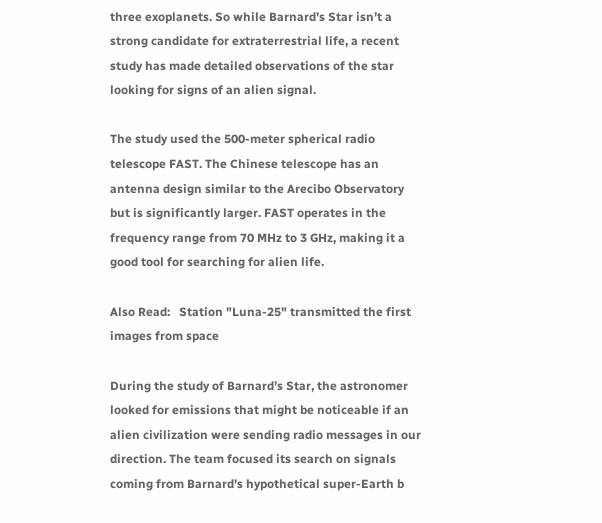three exoplanets. So while Barnard’s Star isn’t a strong candidate for extraterrestrial life, a recent study has made detailed observations of the star looking for signs of an alien signal.

The study used the 500-meter spherical radio telescope FAST. The Chinese telescope has an antenna design similar to the Arecibo Observatory but is significantly larger. FAST operates in the frequency range from 70 MHz to 3 GHz, making it a good tool for searching for alien life.

Also Read:   Station "Luna-25" transmitted the first images from space

During the study of Barnard’s Star, the astronomer looked for emissions that might be noticeable if an alien civilization were sending radio messages in our direction. The team focused its search on signals coming from Barnard’s hypothetical super-Earth b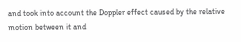and took into account the Doppler effect caused by the relative motion between it and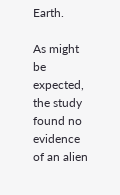Earth.

As might be expected, the study found no evidence of an alien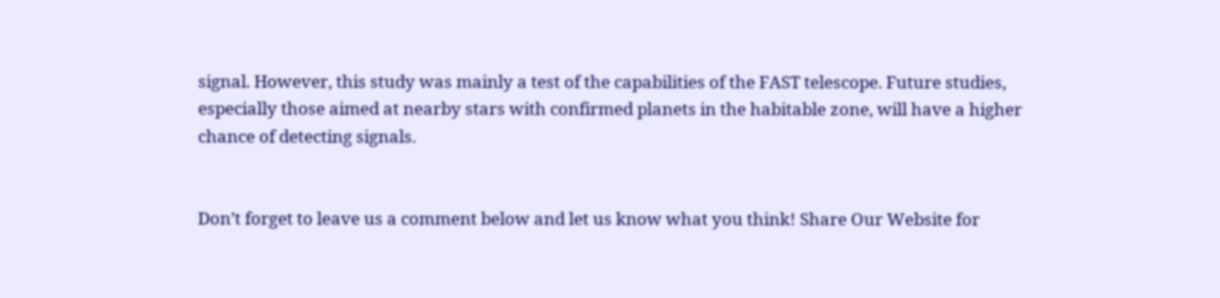signal. However, this study was mainly a test of the capabilities of the FAST telescope. Future studies, especially those aimed at nearby stars with confirmed planets in the habitable zone, will have a higher chance of detecting signals.


Don’t forget to leave us a comment below and let us know what you think! Share Our Website for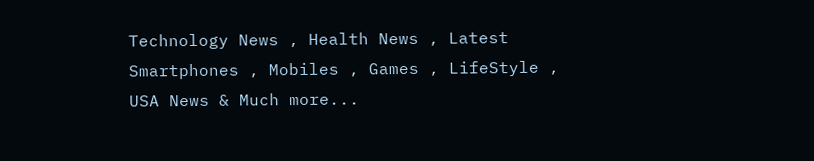Technology News , Health News , Latest Smartphones , Mobiles , Games , LifeStyle , USA News & Much more...